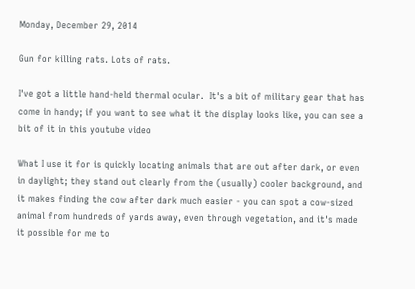Monday, December 29, 2014

Gun for killing rats. Lots of rats.

I've got a little hand-held thermal ocular.  It's a bit of military gear that has come in handy; if you want to see what it the display looks like, you can see a bit of it in this youtube video

What I use it for is quickly locating animals that are out after dark, or even in daylight; they stand out clearly from the (usually) cooler background, and it makes finding the cow after dark much easier - you can spot a cow-sized animal from hundreds of yards away, even through vegetation, and it's made it possible for me to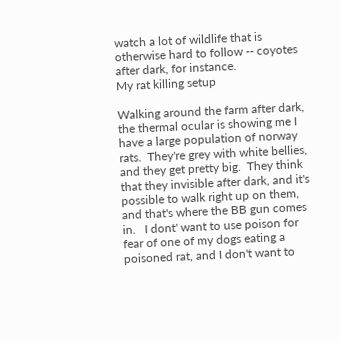watch a lot of wildlife that is otherwise hard to follow -- coyotes after dark, for instance.
My rat killing setup

Walking around the farm after dark, the thermal ocular is showing me I have a large population of norway rats.  They're grey with white bellies, and they get pretty big.  They think that they invisible after dark, and it's possible to walk right up on them, and that's where the BB gun comes in.   I dont' want to use poison for fear of one of my dogs eating a poisoned rat, and I don't want to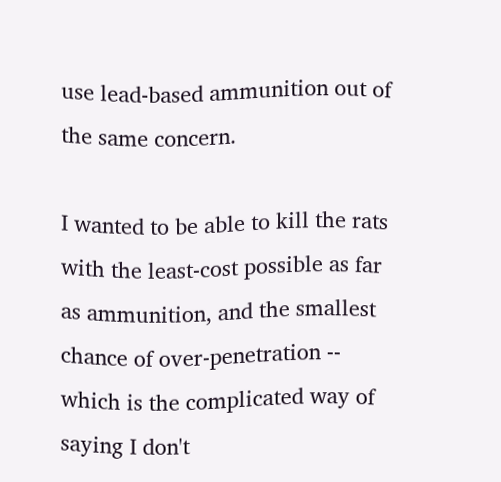use lead-based ammunition out of the same concern.

I wanted to be able to kill the rats with the least-cost possible as far as ammunition, and the smallest chance of over-penetration -- which is the complicated way of saying I don't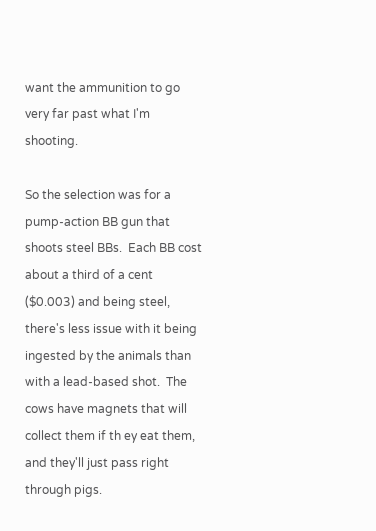want the ammunition to go very far past what I'm shooting.

So the selection was for a pump-action BB gun that shoots steel BBs.  Each BB cost about a third of a cent ($0.003) and being steel, there's less issue with it being ingested by the animals than with a lead-based shot.  The cows have magnets that will collect them if th ey eat them, and they'll just pass right through pigs.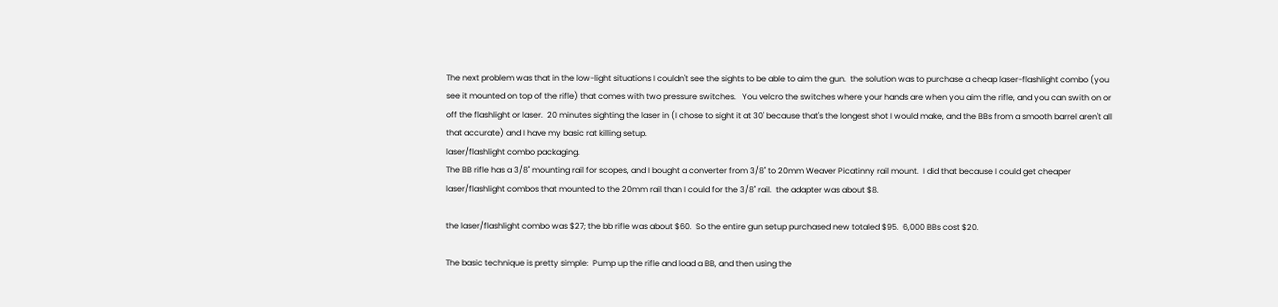The next problem was that in the low-light situations I couldn't see the sights to be able to aim the gun.  the solution was to purchase a cheap laser-flashlight combo (you see it mounted on top of the rifle) that comes with two pressure switches.   You velcro the switches where your hands are when you aim the rifle, and you can swith on or off the flashlight or laser.  20 minutes sighting the laser in (I chose to sight it at 30' because that's the longest shot I would make, and the BBs from a smooth barrel aren't all that accurate) and I have my basic rat killing setup.
laser/flashlight combo packaging.
The BB rifle has a 3/8" mounting rail for scopes, and I bought a converter from 3/8" to 20mm Weaver Picatinny rail mount.  I did that because I could get cheaper laser/flashlight combos that mounted to the 20mm rail than I could for the 3/8" rail.  the adapter was about $8.

the laser/flashlight combo was $27; the bb rifle was about $60.  So the entire gun setup purchased new totaled $95.  6,000 BBs cost $20.

The basic technique is pretty simple:  Pump up the rifle and load a BB, and then using the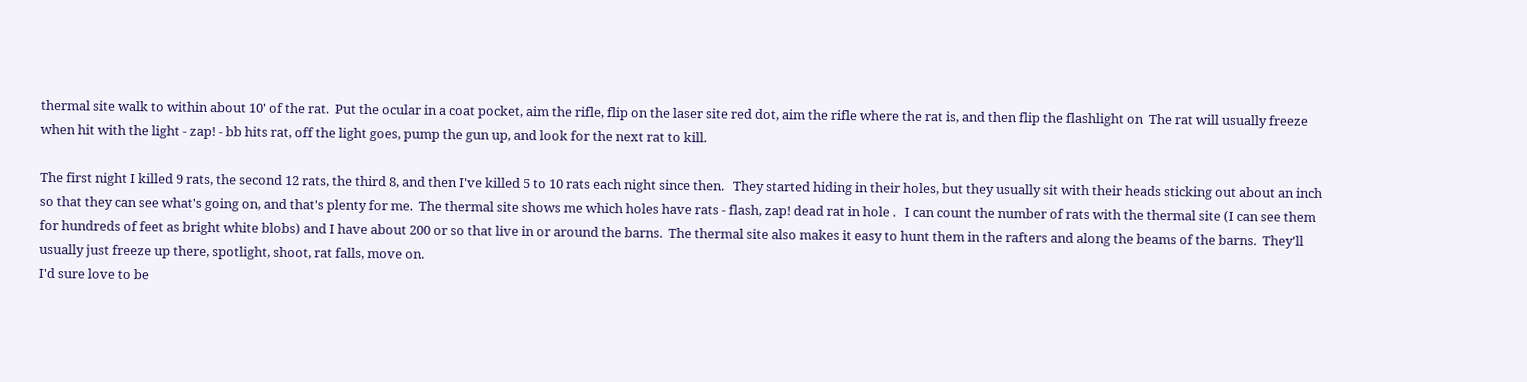thermal site walk to within about 10' of the rat.  Put the ocular in a coat pocket, aim the rifle, flip on the laser site red dot, aim the rifle where the rat is, and then flip the flashlight on  The rat will usually freeze when hit with the light - zap! - bb hits rat, off the light goes, pump the gun up, and look for the next rat to kill.

The first night I killed 9 rats, the second 12 rats, the third 8, and then I've killed 5 to 10 rats each night since then.   They started hiding in their holes, but they usually sit with their heads sticking out about an inch so that they can see what's going on, and that's plenty for me.  The thermal site shows me which holes have rats - flash, zap! dead rat in hole .   I can count the number of rats with the thermal site (I can see them for hundreds of feet as bright white blobs) and I have about 200 or so that live in or around the barns.  The thermal site also makes it easy to hunt them in the rafters and along the beams of the barns.  They'll usually just freeze up there, spotlight, shoot, rat falls, move on.
I'd sure love to be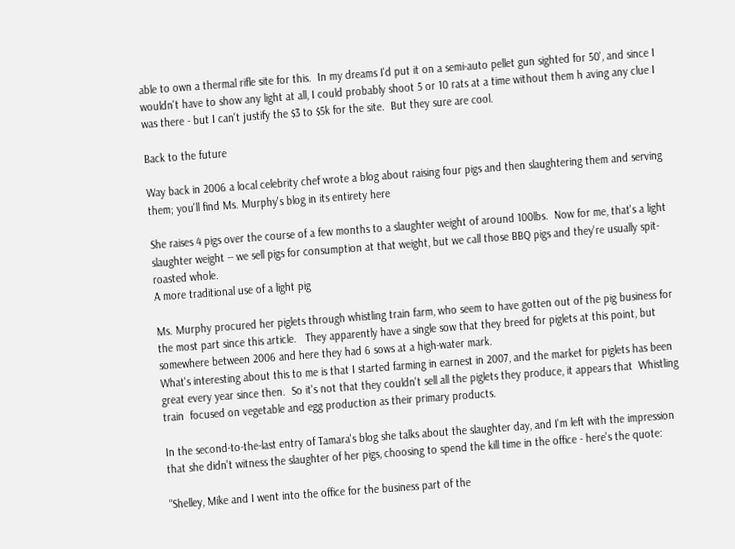able to own a thermal rifle site for this.  In my dreams I'd put it on a semi-auto pellet gun sighted for 50', and since I wouldn't have to show any light at all, I could probably shoot 5 or 10 rats at a time without them h aving any clue I was there - but I can't justify the $3 to $5k for the site.  But they sure are cool.

Back to the future

Way back in 2006 a local celebrity chef wrote a blog about raising four pigs and then slaughtering them and serving them; you'll find Ms. Murphy's blog in its entirety here

She raises 4 pigs over the course of a few months to a slaughter weight of around 100lbs.  Now for me, that's a light slaughter weight -- we sell pigs for consumption at that weight, but we call those BBQ pigs and they're usually spit-roasted whole.
A more traditional use of a light pig

Ms. Murphy procured her piglets through whistling train farm, who seem to have gotten out of the pig business for the most part since this article.   They apparently have a single sow that they breed for piglets at this point, but somewhere between 2006 and here they had 6 sows at a high-water mark.
What's interesting about this to me is that I started farming in earnest in 2007, and the market for piglets has been great every year since then.  So it's not that they couldn't sell all the piglets they produce, it appears that  Whistling train  focused on vegetable and egg production as their primary products.

In the second-to-the-last entry of Tamara's blog she talks about the slaughter day, and I'm left with the impression that she didn't witness the slaughter of her pigs, choosing to spend the kill time in the office - here's the quote:

"Shelley, Mike and I went into the office for the business part of the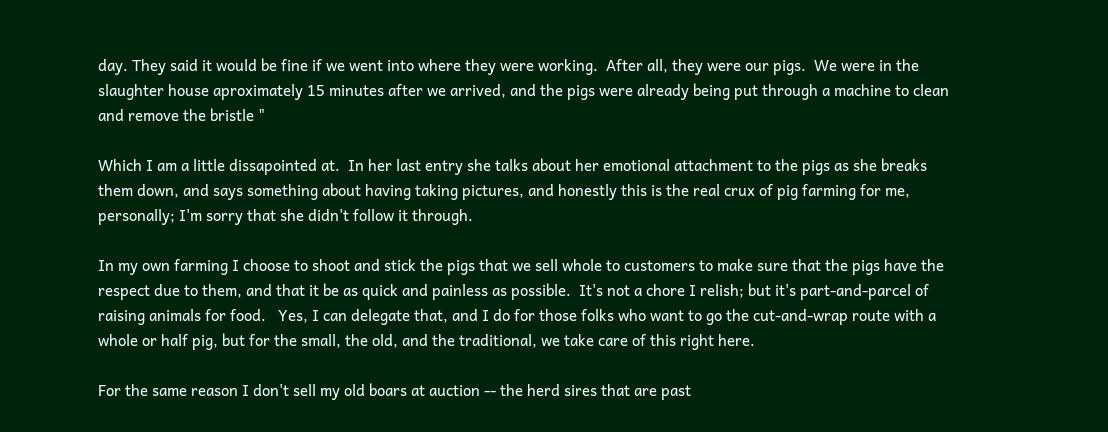day. They said it would be fine if we went into where they were working.  After all, they were our pigs.  We were in the slaughter house aproximately 15 minutes after we arrived, and the pigs were already being put through a machine to clean and remove the bristle "

Which I am a little dissapointed at.  In her last entry she talks about her emotional attachment to the pigs as she breaks them down, and says something about having taking pictures, and honestly this is the real crux of pig farming for me, personally; I'm sorry that she didn't follow it through.

In my own farming I choose to shoot and stick the pigs that we sell whole to customers to make sure that the pigs have the respect due to them, and that it be as quick and painless as possible.  It's not a chore I relish; but it's part-and-parcel of raising animals for food.   Yes, I can delegate that, and I do for those folks who want to go the cut-and-wrap route with a whole or half pig, but for the small, the old, and the traditional, we take care of this right here.

For the same reason I don't sell my old boars at auction -- the herd sires that are past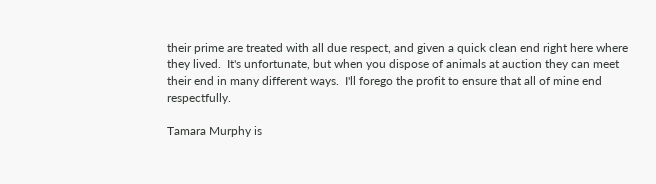their prime are treated with all due respect, and given a quick clean end right here where they lived.  It's unfortunate, but when you dispose of animals at auction they can meet their end in many different ways.  I'll forego the profit to ensure that all of mine end respectfully.

Tamara Murphy is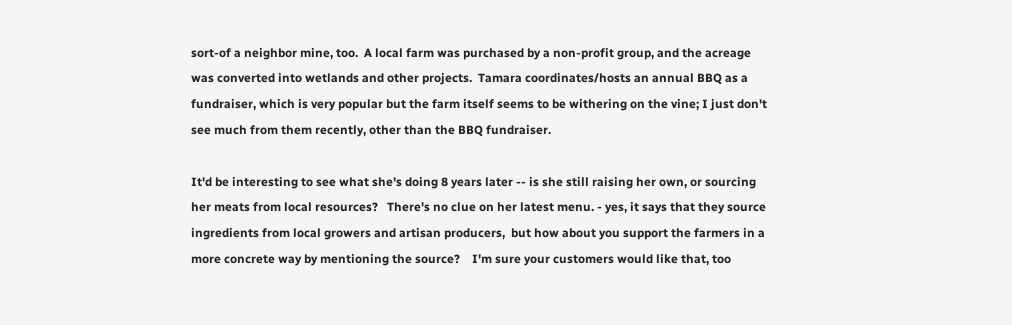sort-of a neighbor mine, too.  A local farm was purchased by a non-profit group, and the acreage was converted into wetlands and other projects.  Tamara coordinates/hosts an annual BBQ as a fundraiser, which is very popular but the farm itself seems to be withering on the vine; I just don't see much from them recently, other than the BBQ fundraiser.

It'd be interesting to see what she's doing 8 years later -- is she still raising her own, or sourcing her meats from local resources?   There's no clue on her latest menu. - yes, it says that they source ingredients from local growers and artisan producers,  but how about you support the farmers in a more concrete way by mentioning the source?    I'm sure your customers would like that, too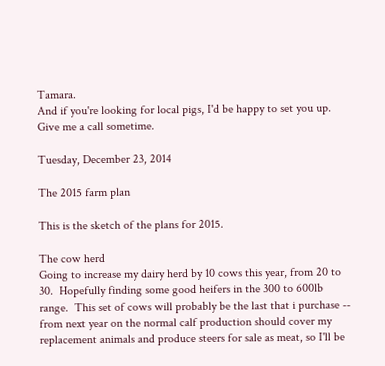Tamara.
And if you're looking for local pigs, I'd be happy to set you up.  Give me a call sometime.

Tuesday, December 23, 2014

The 2015 farm plan

This is the sketch of the plans for 2015.

The cow herd
Going to increase my dairy herd by 10 cows this year, from 20 to 30.  Hopefully finding some good heifers in the 300 to 600lb range.  This set of cows will probably be the last that i purchase -- from next year on the normal calf production should cover my replacement animals and produce steers for sale as meat, so I'll be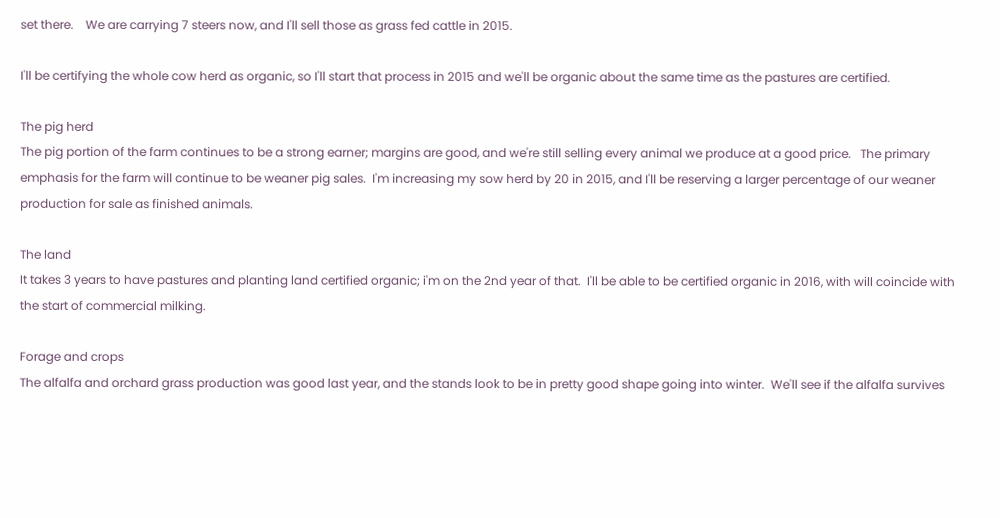set there.    We are carrying 7 steers now, and I'll sell those as grass fed cattle in 2015.

I'll be certifying the whole cow herd as organic, so I'll start that process in 2015 and we'll be organic about the same time as the pastures are certified.

The pig herd
The pig portion of the farm continues to be a strong earner; margins are good, and we're still selling every animal we produce at a good price.   The primary emphasis for the farm will continue to be weaner pig sales.  I'm increasing my sow herd by 20 in 2015, and I'll be reserving a larger percentage of our weaner production for sale as finished animals.

The land
It takes 3 years to have pastures and planting land certified organic; i'm on the 2nd year of that.  I'll be able to be certified organic in 2016, with will coincide with the start of commercial milking.

Forage and crops
The alfalfa and orchard grass production was good last year, and the stands look to be in pretty good shape going into winter.  We'll see if the alfalfa survives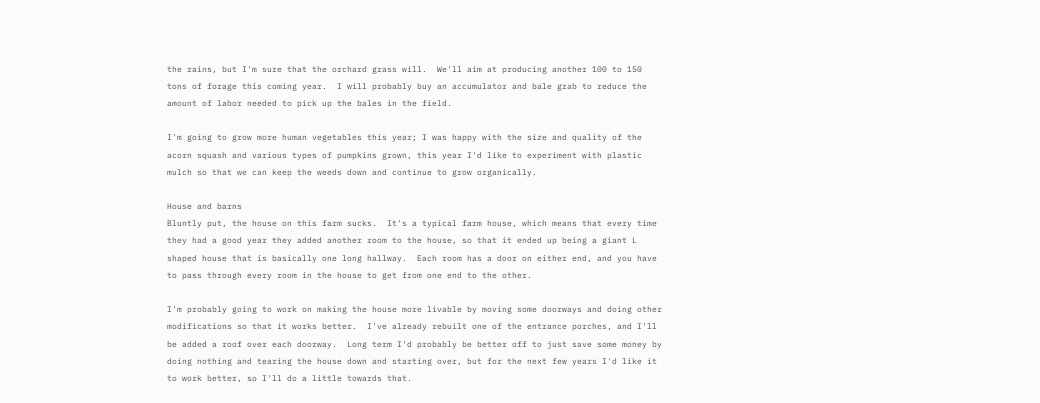the rains, but I'm sure that the orchard grass will.  We'll aim at producing another 100 to 150 tons of forage this coming year.  I will probably buy an accumulator and bale grab to reduce the amount of labor needed to pick up the bales in the field.

I'm going to grow more human vegetables this year; I was happy with the size and quality of the acorn squash and various types of pumpkins grown, this year I'd like to experiment with plastic mulch so that we can keep the weeds down and continue to grow organically.

House and barns
Bluntly put, the house on this farm sucks.  It's a typical farm house, which means that every time they had a good year they added another room to the house, so that it ended up being a giant L shaped house that is basically one long hallway.  Each room has a door on either end, and you have to pass through every room in the house to get from one end to the other.

I'm probably going to work on making the house more livable by moving some doorways and doing other modifications so that it works better.  I've already rebuilt one of the entrance porches, and I'll be added a roof over each doorway.  Long term I'd probably be better off to just save some money by doing nothing and tearing the house down and starting over, but for the next few years I'd like it to work better, so I'll do a little towards that.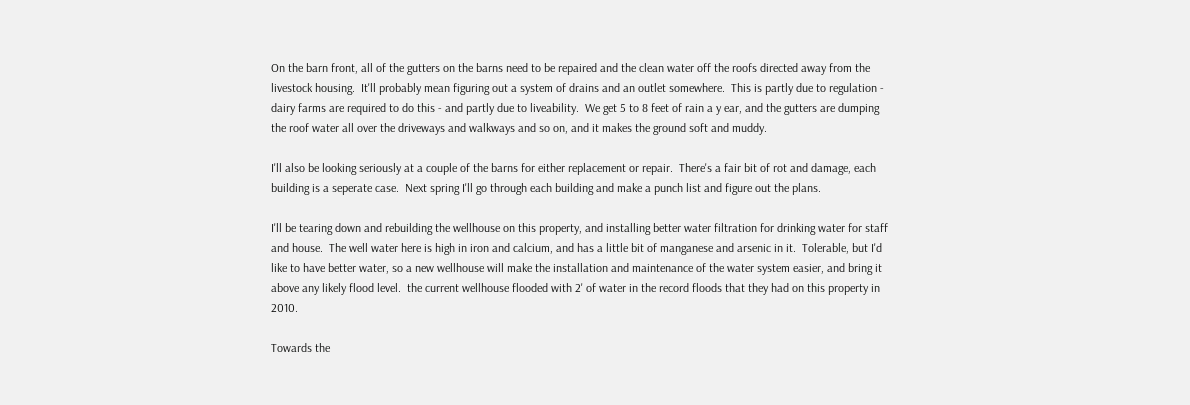On the barn front, all of the gutters on the barns need to be repaired and the clean water off the roofs directed away from the livestock housing.  It'll probably mean figuring out a system of drains and an outlet somewhere.  This is partly due to regulation - dairy farms are required to do this - and partly due to liveability.  We get 5 to 8 feet of rain a y ear, and the gutters are dumping the roof water all over the driveways and walkways and so on, and it makes the ground soft and muddy.

I'll also be looking seriously at a couple of the barns for either replacement or repair.  There's a fair bit of rot and damage, each building is a seperate case.  Next spring I'll go through each building and make a punch list and figure out the plans.

I'll be tearing down and rebuilding the wellhouse on this property, and installing better water filtration for drinking water for staff and house.  The well water here is high in iron and calcium, and has a little bit of manganese and arsenic in it.  Tolerable, but I'd like to have better water, so a new wellhouse will make the installation and maintenance of the water system easier, and bring it above any likely flood level.  the current wellhouse flooded with 2' of water in the record floods that they had on this property in 2010.

Towards the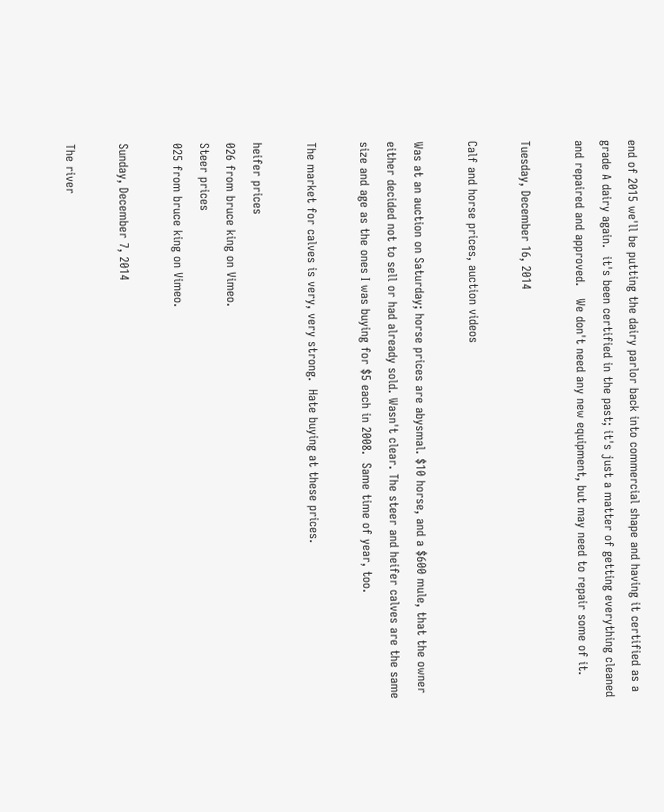end of 2015 we'll be putting the dairy parlor back into commercial shape and having it certified as a grade A dairy again.  it's been certified in the past; it's just a matter of getting everything cleaned and repaired and approved.   We don't need any new equipment, but may need to repair some of it.

Tuesday, December 16, 2014

Calf and horse prices, auction videos

Was at an auction on Saturday; horse prices are abysmal. $10 horse, and a $600 mule, that the owner either decided not to sell or had already sold. Wasn't clear. The steer and heifer calves are the same size and age as the ones I was buying for $5 each in 2008.  Same time of year, too.

The market for calves is very, very strong.  Hate buying at these prices.

heifer prices
026 from bruce king on Vimeo.
Steer prices
025 from bruce king on Vimeo.

Sunday, December 7, 2014

The river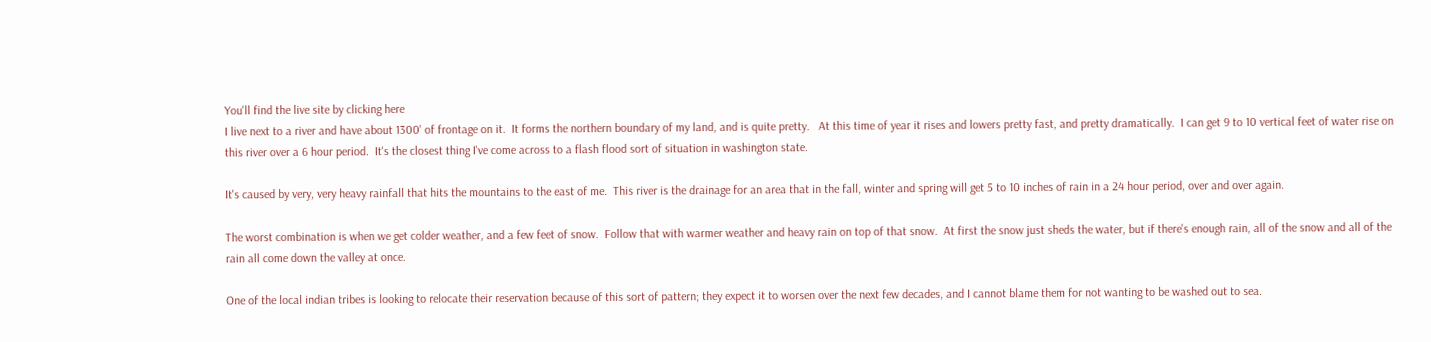You'll find the live site by clicking here
I live next to a river and have about 1300' of frontage on it.  It forms the northern boundary of my land, and is quite pretty.   At this time of year it rises and lowers pretty fast, and pretty dramatically.  I can get 9 to 10 vertical feet of water rise on this river over a 6 hour period.  It's the closest thing I've come across to a flash flood sort of situation in washington state.

It's caused by very, very heavy rainfall that hits the mountains to the east of me.  This river is the drainage for an area that in the fall, winter and spring will get 5 to 10 inches of rain in a 24 hour period, over and over again.

The worst combination is when we get colder weather, and a few feet of snow.  Follow that with warmer weather and heavy rain on top of that snow.  At first the snow just sheds the water, but if there's enough rain, all of the snow and all of the rain all come down the valley at once.

One of the local indian tribes is looking to relocate their reservation because of this sort of pattern; they expect it to worsen over the next few decades, and I cannot blame them for not wanting to be washed out to sea.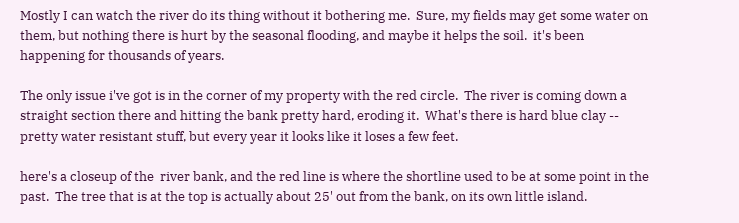Mostly I can watch the river do its thing without it bothering me.  Sure, my fields may get some water on them, but nothing there is hurt by the seasonal flooding, and maybe it helps the soil.  it's been happening for thousands of years.

The only issue i've got is in the corner of my property with the red circle.  The river is coming down a straight section there and hitting the bank pretty hard, eroding it.  What's there is hard blue clay -- pretty water resistant stuff, but every year it looks like it loses a few feet.

here's a closeup of the  river bank, and the red line is where the shortline used to be at some point in the past.  The tree that is at the top is actually about 25' out from the bank, on its own little island.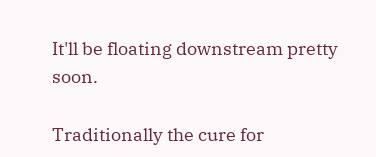It'll be floating downstream pretty soon.

Traditionally the cure for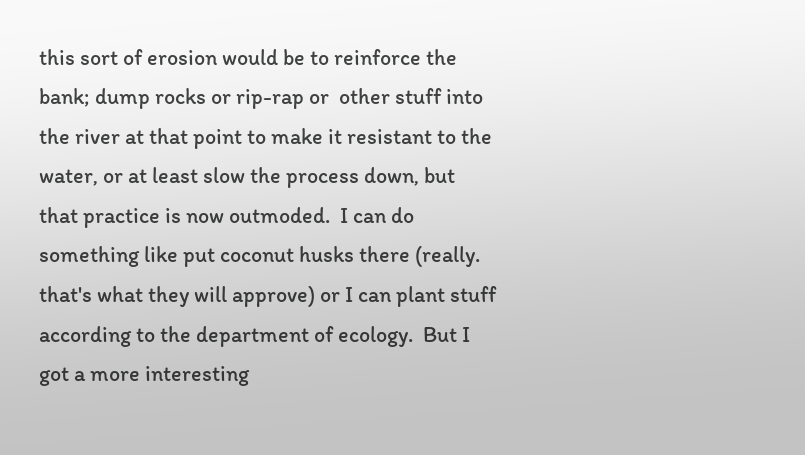this sort of erosion would be to reinforce the bank; dump rocks or rip-rap or  other stuff into the river at that point to make it resistant to the water, or at least slow the process down, but that practice is now outmoded.  I can do something like put coconut husks there (really.  that's what they will approve) or I can plant stuff according to the department of ecology.  But I got a more interesting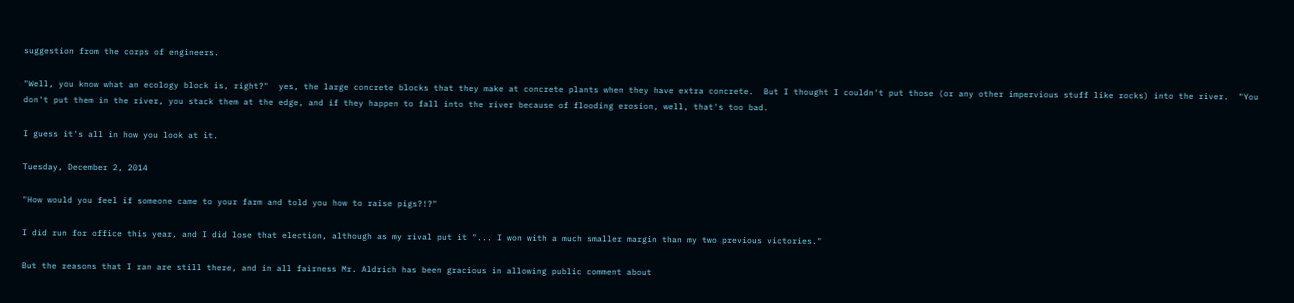suggestion from the corps of engineers.

"Well, you know what an ecology block is, right?"  yes, the large concrete blocks that they make at concrete plants when they have extra concrete.  But I thought I couldn't put those (or any other impervious stuff like rocks) into the river.  "You don't put them in the river, you stack them at the edge, and if they happen to fall into the river because of flooding erosion, well, that's too bad.

I guess it's all in how you look at it.

Tuesday, December 2, 2014

"How would you feel if someone came to your farm and told you how to raise pigs?!?"

I did run for office this year, and I did lose that election, although as my rival put it "... I won with a much smaller margin than my two previous victories."

But the reasons that I ran are still there, and in all fairness Mr. Aldrich has been gracious in allowing public comment about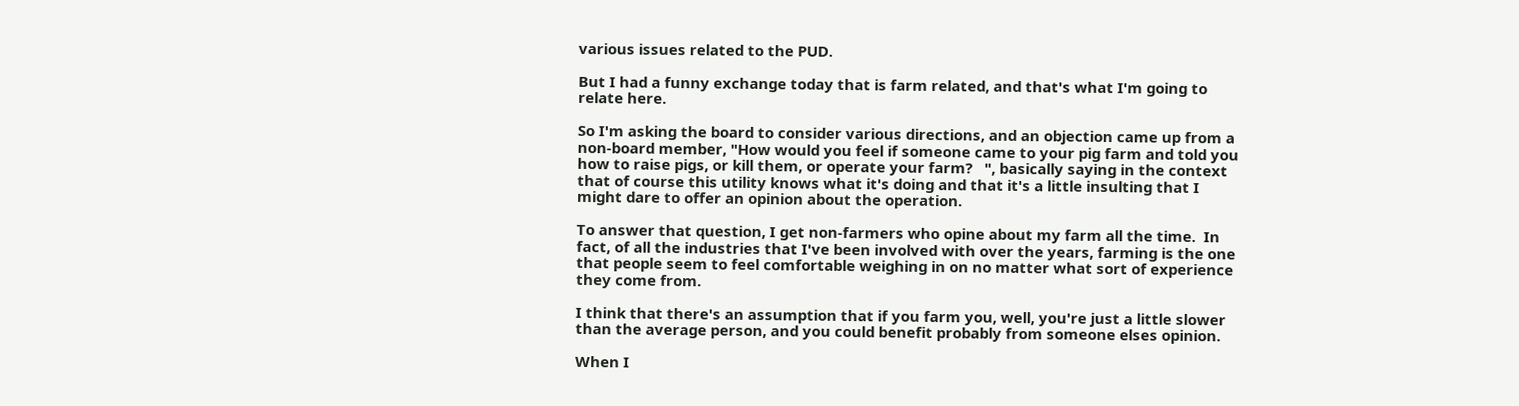various issues related to the PUD.

But I had a funny exchange today that is farm related, and that's what I'm going to relate here.

So I'm asking the board to consider various directions, and an objection came up from a non-board member, "How would you feel if someone came to your pig farm and told you how to raise pigs, or kill them, or operate your farm?   ", basically saying in the context that of course this utility knows what it's doing and that it's a little insulting that I might dare to offer an opinion about the operation.

To answer that question, I get non-farmers who opine about my farm all the time.  In fact, of all the industries that I've been involved with over the years, farming is the one that people seem to feel comfortable weighing in on no matter what sort of experience they come from.

I think that there's an assumption that if you farm you, well, you're just a little slower than the average person, and you could benefit probably from someone elses opinion.

When I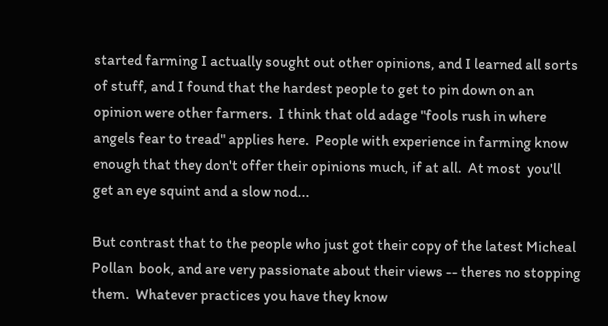started farming I actually sought out other opinions, and I learned all sorts of stuff, and I found that the hardest people to get to pin down on an opinion were other farmers.  I think that old adage "fools rush in where angels fear to tread" applies here.  People with experience in farming know enough that they don't offer their opinions much, if at all.  At most  you'll get an eye squint and a slow nod...

But contrast that to the people who just got their copy of the latest Micheal Pollan  book, and are very passionate about their views -- theres no stopping them.  Whatever practices you have they know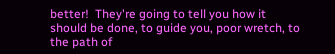better!  They're going to tell you how it should be done, to guide you, poor wretch, to the path of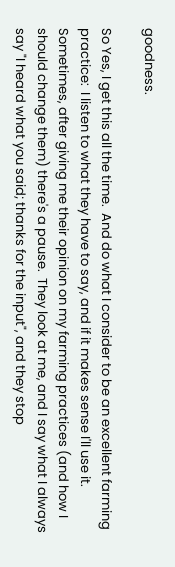goodness.

So Yes, I get this all the time.  And do what I consider to be an excellent farming practice:  I listen to what they have to say, and if it makes sense I'll use it.  Sometimes, after giving me their opinion on my farming practices (and how I should change them) there's a pause.  They look at me, and I say what I always say "I heard what you said; thanks for the input", and they stop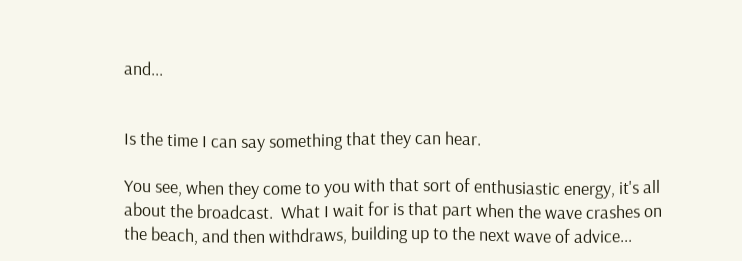and...


Is the time I can say something that they can hear.

You see, when they come to you with that sort of enthusiastic energy, it's all about the broadcast.  What I wait for is that part when the wave crashes on the beach, and then withdraws, building up to the next wave of advice...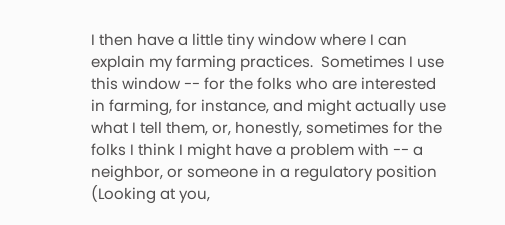I then have a little tiny window where I can explain my farming practices.  Sometimes I use this window -- for the folks who are interested in farming, for instance, and might actually use what I tell them, or, honestly, sometimes for the folks I think I might have a problem with -- a neighbor, or someone in a regulatory position (Looking at you,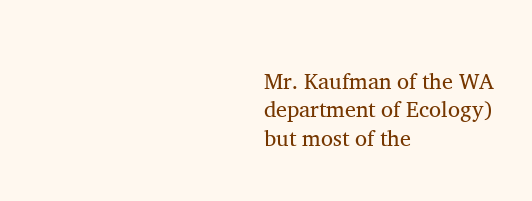Mr. Kaufman of the WA department of Ecology)
but most of the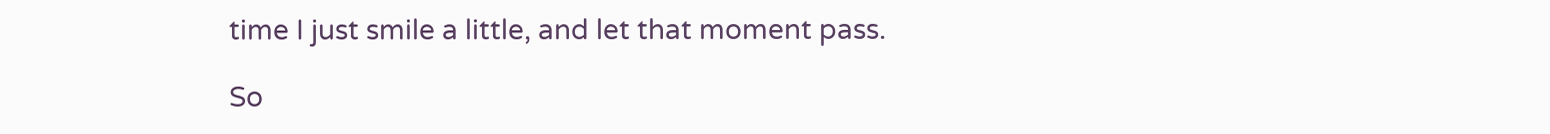time I just smile a little, and let that moment pass.

So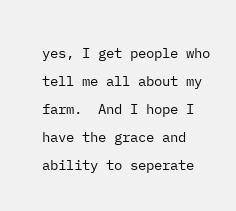yes, I get people who tell me all about my farm.  And I hope I have the grace and ability to seperate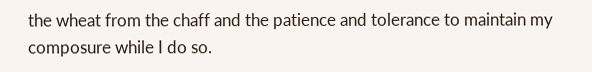the wheat from the chaff and the patience and tolerance to maintain my composure while I do so.